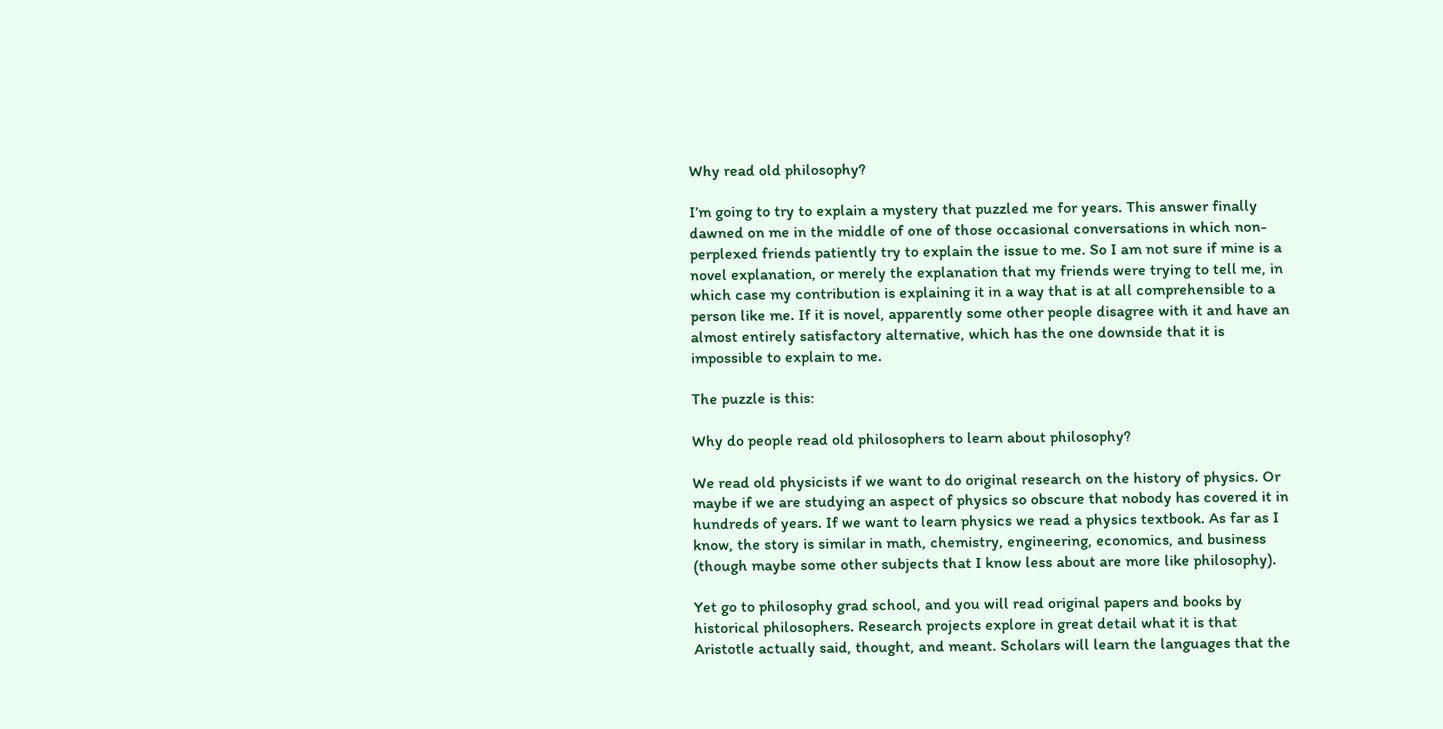Why read old philosophy?

I’m going to try to explain a mystery that puzzled me for years. This answer finally dawned on me in the middle of one of those occasional conversations in which non-perplexed friends patiently try to explain the issue to me. So I am not sure if mine is a novel explanation, or merely the explanation that my friends were trying to tell me, in which case my contribution is explaining it in a way that is at all comprehensible to a person like me. If it is novel, apparently some other people disagree with it and have an almost entirely satisfactory alternative, which has the one downside that it is impossible to explain to me.

The puzzle is this:

Why do people read old philosophers to learn about philosophy?

We read old physicists if we want to do original research on the history of physics. Or maybe if we are studying an aspect of physics so obscure that nobody has covered it in hundreds of years. If we want to learn physics we read a physics textbook. As far as I know, the story is similar in math, chemistry, engineering, economics, and business (though maybe some other subjects that I know less about are more like philosophy).

Yet go to philosophy grad school, and you will read original papers and books by historical philosophers. Research projects explore in great detail what it is that Aristotle actually said, thought, and meant. Scholars will learn the languages that the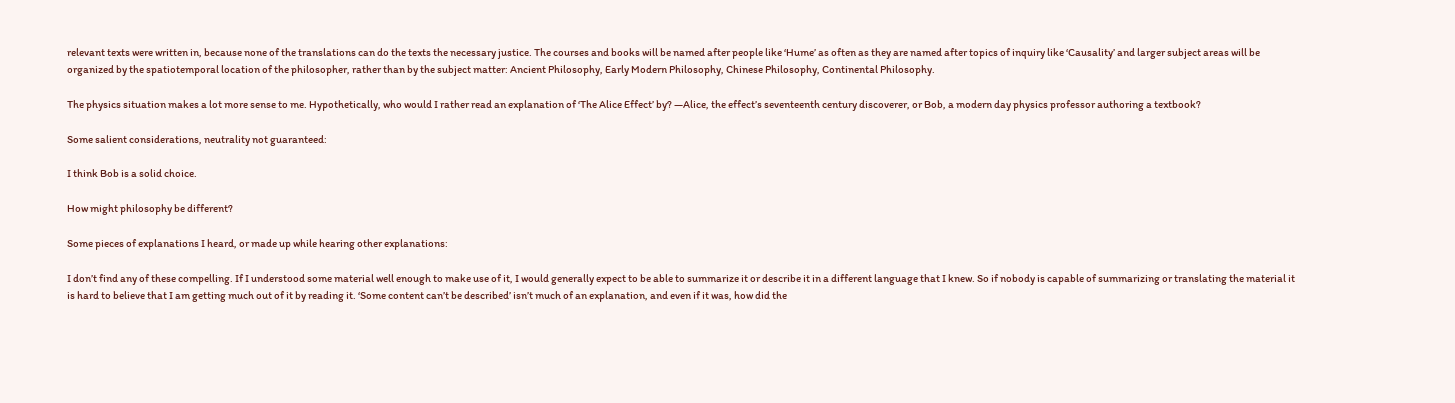relevant texts were written in, because none of the translations can do the texts the necessary justice. The courses and books will be named after people like ‘Hume’ as often as they are named after topics of inquiry like ‘Causality’ and larger subject areas will be organized by the spatiotemporal location of the philosopher, rather than by the subject matter: Ancient Philosophy, Early Modern Philosophy, Chinese Philosophy, Continental Philosophy.

The physics situation makes a lot more sense to me. Hypothetically, who would I rather read an explanation of ‘The Alice Effect’ by? —Alice, the effect’s seventeenth century discoverer, or Bob, a modern day physics professor authoring a textbook?

Some salient considerations, neutrality not guaranteed:

I think Bob is a solid choice.

How might philosophy be different?

Some pieces of explanations I heard, or made up while hearing other explanations:

I don’t find any of these compelling. If I understood some material well enough to make use of it, I would generally expect to be able to summarize it or describe it in a different language that I knew. So if nobody is capable of summarizing or translating the material it is hard to believe that I am getting much out of it by reading it. ‘Some content can’t be described’ isn’t much of an explanation, and even if it was, how did the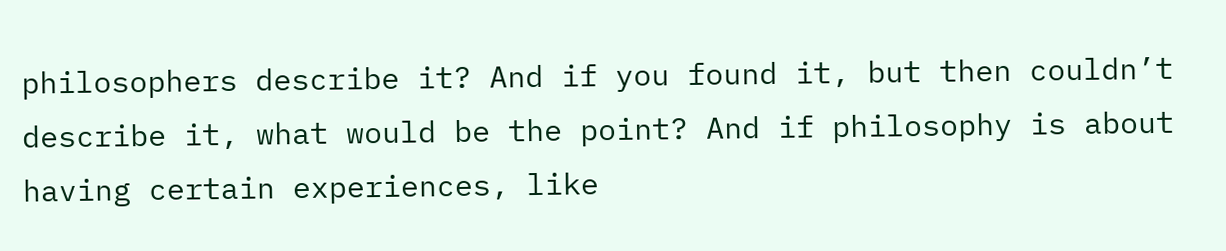philosophers describe it? And if you found it, but then couldn’t describe it, what would be the point? And if philosophy is about having certain experiences, like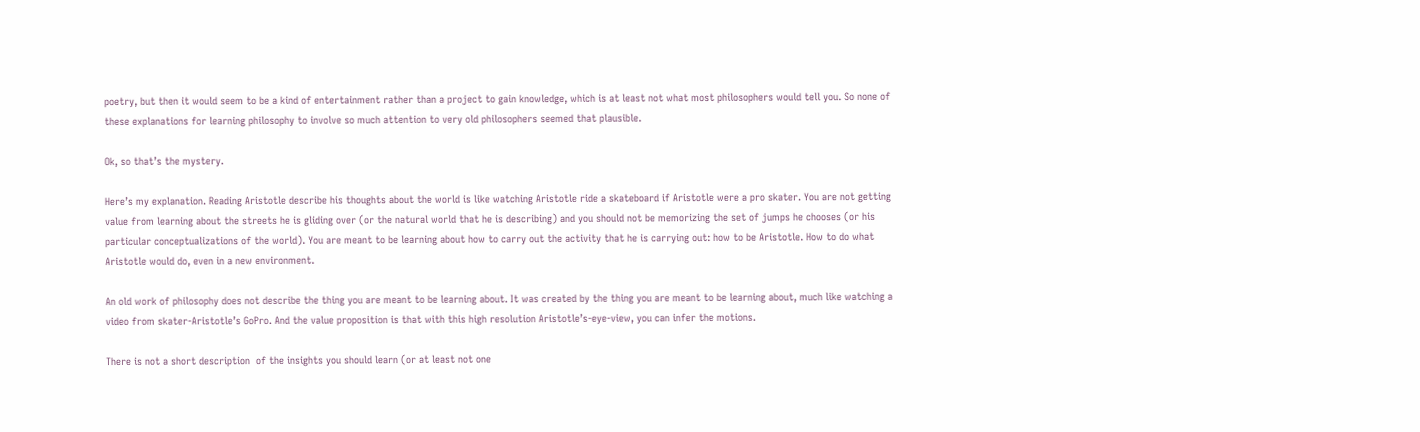poetry, but then it would seem to be a kind of entertainment rather than a project to gain knowledge, which is at least not what most philosophers would tell you. So none of these explanations for learning philosophy to involve so much attention to very old philosophers seemed that plausible.

Ok, so that’s the mystery.

Here’s my explanation. Reading Aristotle describe his thoughts about the world is like watching Aristotle ride a skateboard if Aristotle were a pro skater. You are not getting value from learning about the streets he is gliding over (or the natural world that he is describing) and you should not be memorizing the set of jumps he chooses (or his particular conceptualizations of the world). You are meant to be learning about how to carry out the activity that he is carrying out: how to be Aristotle. How to do what Aristotle would do, even in a new environment.

An old work of philosophy does not describe the thing you are meant to be learning about. It was created by the thing you are meant to be learning about, much like watching a video from skater-Aristotle’s GoPro. And the value proposition is that with this high resolution Aristotle’s-eye-view, you can infer the motions.

There is not a short description  of the insights you should learn (or at least not one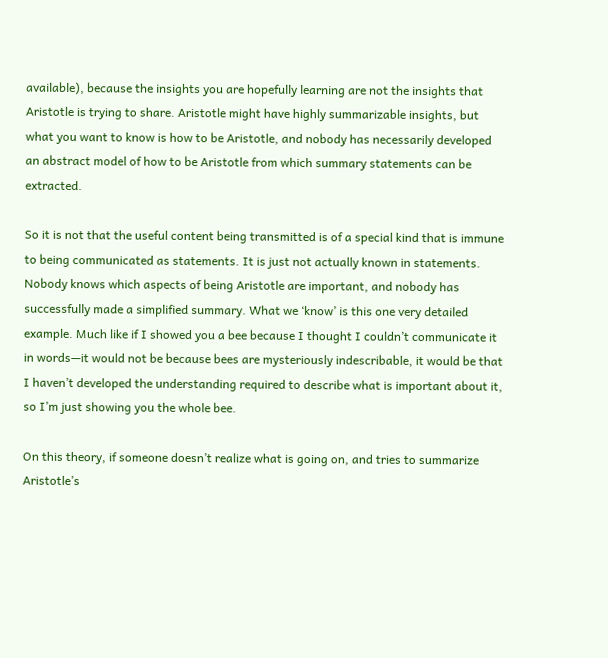available), because the insights you are hopefully learning are not the insights that Aristotle is trying to share. Aristotle might have highly summarizable insights, but what you want to know is how to be Aristotle, and nobody has necessarily developed an abstract model of how to be Aristotle from which summary statements can be extracted.

So it is not that the useful content being transmitted is of a special kind that is immune to being communicated as statements. It is just not actually known in statements. Nobody knows which aspects of being Aristotle are important, and nobody has successfully made a simplified summary. What we ‘know’ is this one very detailed example. Much like if I showed you a bee because I thought I couldn’t communicate it in words—it would not be because bees are mysteriously indescribable, it would be that I haven’t developed the understanding required to describe what is important about it, so I’m just showing you the whole bee.

On this theory, if someone doesn’t realize what is going on, and tries to summarize Aristotle’s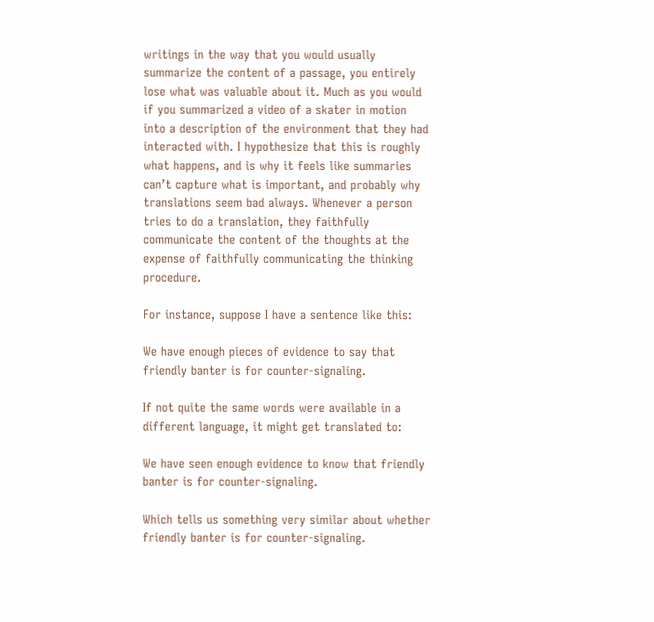writings in the way that you would usually summarize the content of a passage, you entirely lose what was valuable about it. Much as you would if you summarized a video of a skater in motion into a description of the environment that they had interacted with. I hypothesize that this is roughly what happens, and is why it feels like summaries can’t capture what is important, and probably why translations seem bad always. Whenever a person tries to do a translation, they faithfully communicate the content of the thoughts at the expense of faithfully communicating the thinking procedure.

For instance, suppose I have a sentence like this:

We have enough pieces of evidence to say that friendly banter is for counter-signaling.

If not quite the same words were available in a different language, it might get translated to:

We have seen enough evidence to know that friendly banter is for counter-signaling.

Which tells us something very similar about whether friendly banter is for counter-signaling.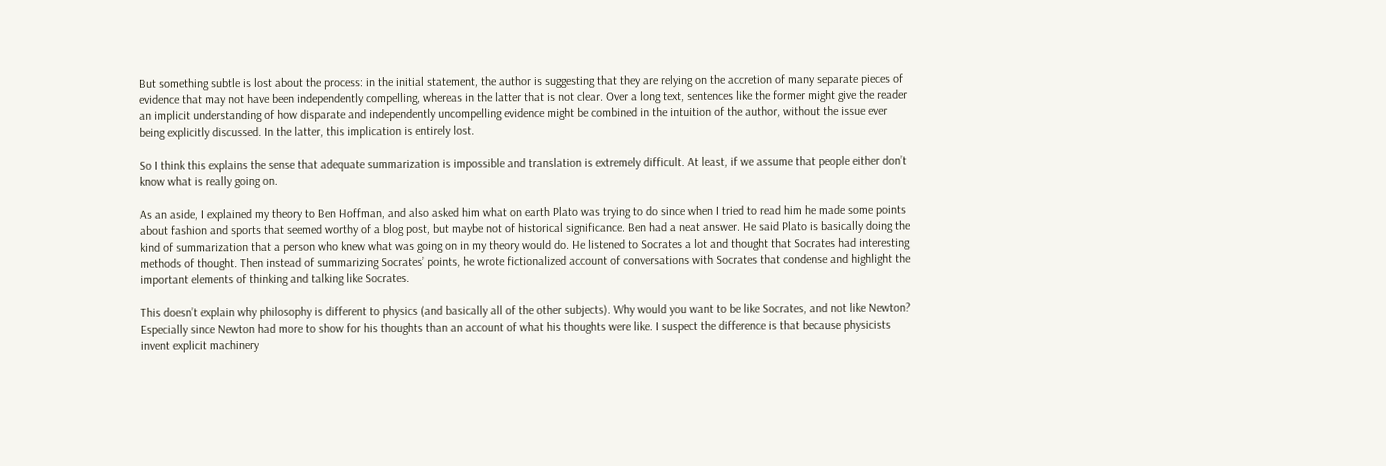But something subtle is lost about the process: in the initial statement, the author is suggesting that they are relying on the accretion of many separate pieces of evidence that may not have been independently compelling, whereas in the latter that is not clear. Over a long text, sentences like the former might give the reader an implicit understanding of how disparate and independently uncompelling evidence might be combined in the intuition of the author, without the issue ever being explicitly discussed. In the latter, this implication is entirely lost.

So I think this explains the sense that adequate summarization is impossible and translation is extremely difficult. At least, if we assume that people either don’t know what is really going on.

As an aside, I explained my theory to Ben Hoffman, and also asked him what on earth Plato was trying to do since when I tried to read him he made some points about fashion and sports that seemed worthy of a blog post, but maybe not of historical significance. Ben had a neat answer. He said Plato is basically doing the kind of summarization that a person who knew what was going on in my theory would do. He listened to Socrates a lot and thought that Socrates had interesting methods of thought. Then instead of summarizing Socrates’ points, he wrote fictionalized account of conversations with Socrates that condense and highlight the important elements of thinking and talking like Socrates.

This doesn’t explain why philosophy is different to physics (and basically all of the other subjects). Why would you want to be like Socrates, and not like Newton? Especially since Newton had more to show for his thoughts than an account of what his thoughts were like. I suspect the difference is that because physicists invent explicit machinery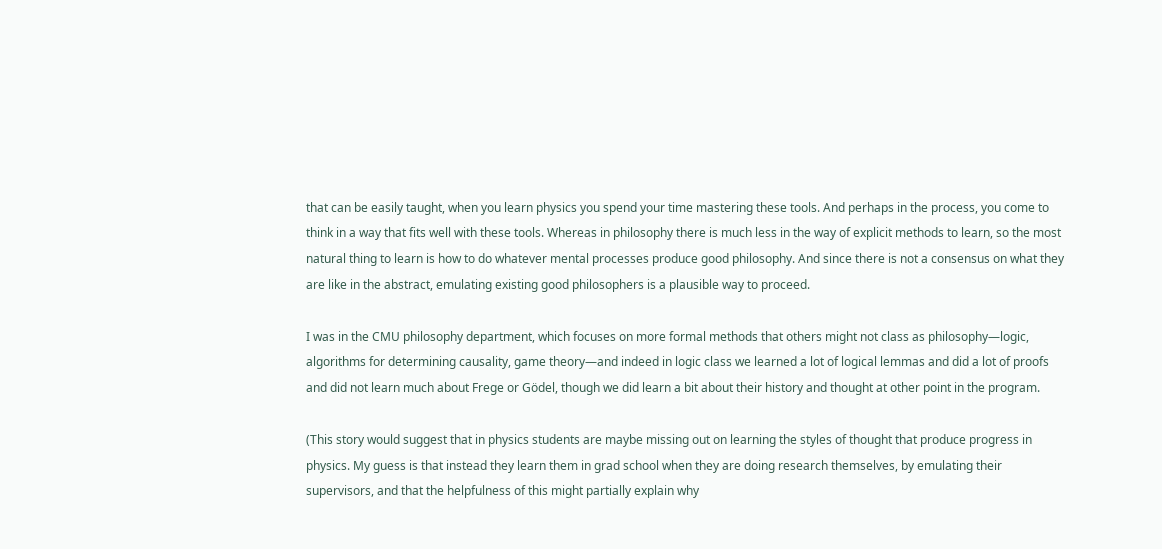that can be easily taught, when you learn physics you spend your time mastering these tools. And perhaps in the process, you come to think in a way that fits well with these tools. Whereas in philosophy there is much less in the way of explicit methods to learn, so the most natural thing to learn is how to do whatever mental processes produce good philosophy. And since there is not a consensus on what they are like in the abstract, emulating existing good philosophers is a plausible way to proceed.

I was in the CMU philosophy department, which focuses on more formal methods that others might not class as philosophy—logic, algorithms for determining causality, game theory—and indeed in logic class we learned a lot of logical lemmas and did a lot of proofs and did not learn much about Frege or Gödel, though we did learn a bit about their history and thought at other point in the program.

(This story would suggest that in physics students are maybe missing out on learning the styles of thought that produce progress in physics. My guess is that instead they learn them in grad school when they are doing research themselves, by emulating their supervisors, and that the helpfulness of this might partially explain why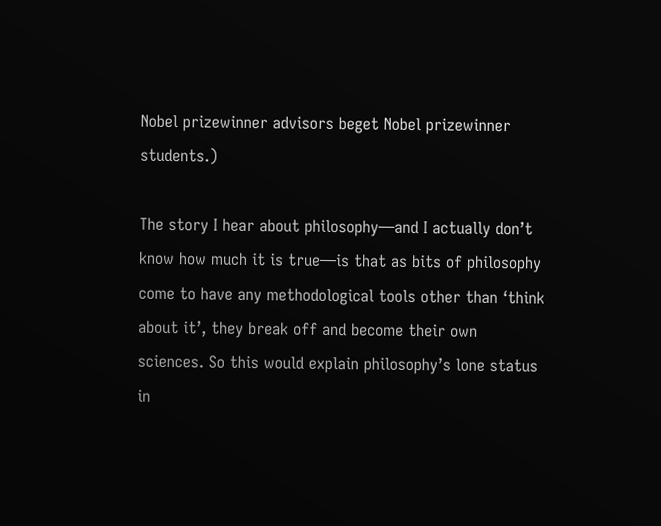Nobel prizewinner advisors beget Nobel prizewinner students.)

The story I hear about philosophy—and I actually don’t know how much it is true—is that as bits of philosophy come to have any methodological tools other than ‘think about it’, they break off and become their own sciences. So this would explain philosophy’s lone status in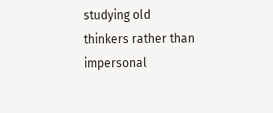studying old thinkers rather than impersonal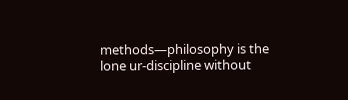methods—philosophy is the lone ur-discipline without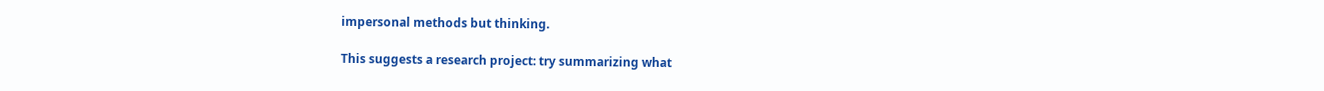impersonal methods but thinking.

This suggests a research project: try summarizing what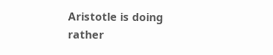Aristotle is doing rather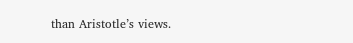than Aristotle’s views.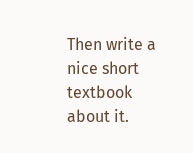Then write a nice short textbook about it.